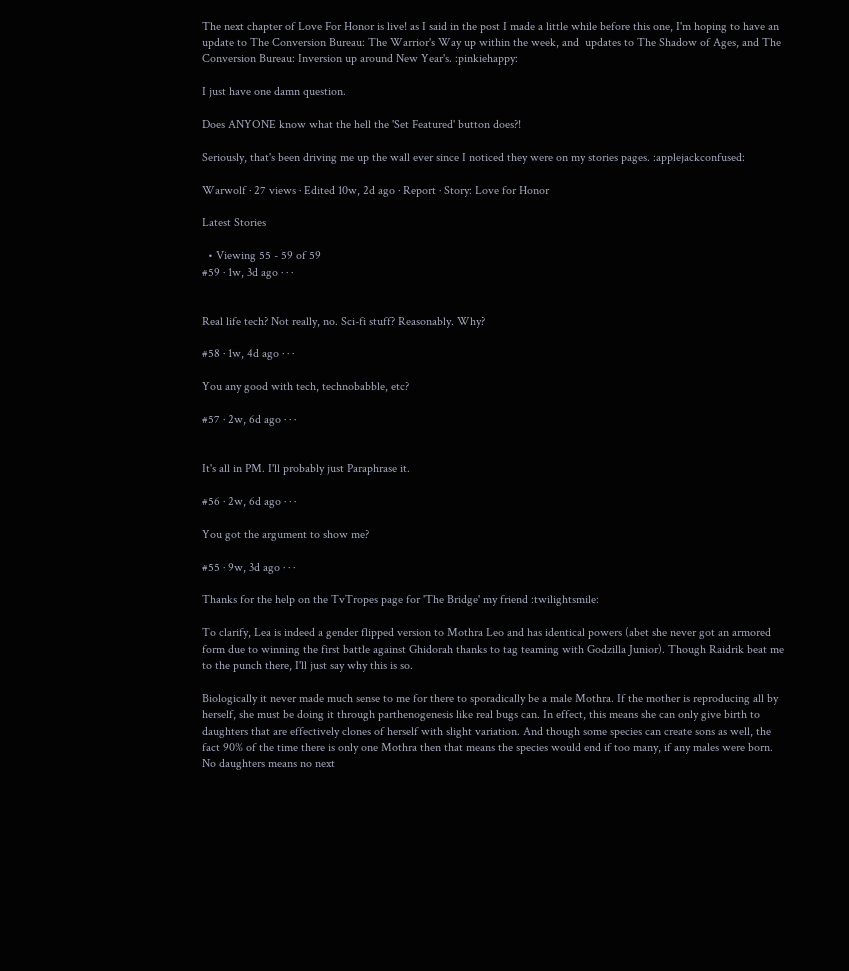The next chapter of Love For Honor is live! as I said in the post I made a little while before this one, I'm hoping to have an update to The Conversion Bureau: The Warrior's Way up within the week, and  updates to The Shadow of Ages, and The Conversion Bureau: Inversion up around New Year's. :pinkiehappy:

I just have one damn question.

Does ANYONE know what the hell the 'Set Featured' button does?!

Seriously, that's been driving me up the wall ever since I noticed they were on my stories pages. :applejackconfused:

Warwolf · 27 views · Edited 10w, 2d ago · Report · Story: Love for Honor

Latest Stories

  • Viewing 55 - 59 of 59
#59 · 1w, 3d ago · · ·


Real life tech? Not really, no. Sci-fi stuff? Reasonably. Why?

#58 · 1w, 4d ago · · ·

You any good with tech, technobabble, etc?

#57 · 2w, 6d ago · · ·


It's all in PM. I'll probably just Paraphrase it.

#56 · 2w, 6d ago · · ·

You got the argument to show me?

#55 · 9w, 3d ago · · ·

Thanks for the help on the TvTropes page for 'The Bridge' my friend :twilightsmile:

To clarify, Lea is indeed a gender flipped version to Mothra Leo and has identical powers (abet she never got an armored form due to winning the first battle against Ghidorah thanks to tag teaming with Godzilla Junior). Though Raidrik beat me to the punch there, I'll just say why this is so.

Biologically it never made much sense to me for there to sporadically be a male Mothra. If the mother is reproducing all by herself, she must be doing it through parthenogenesis like real bugs can. In effect, this means she can only give birth to daughters that are effectively clones of herself with slight variation. And though some species can create sons as well, the fact 90% of the time there is only one Mothra then that means the species would end if too many, if any males were born. No daughters means no next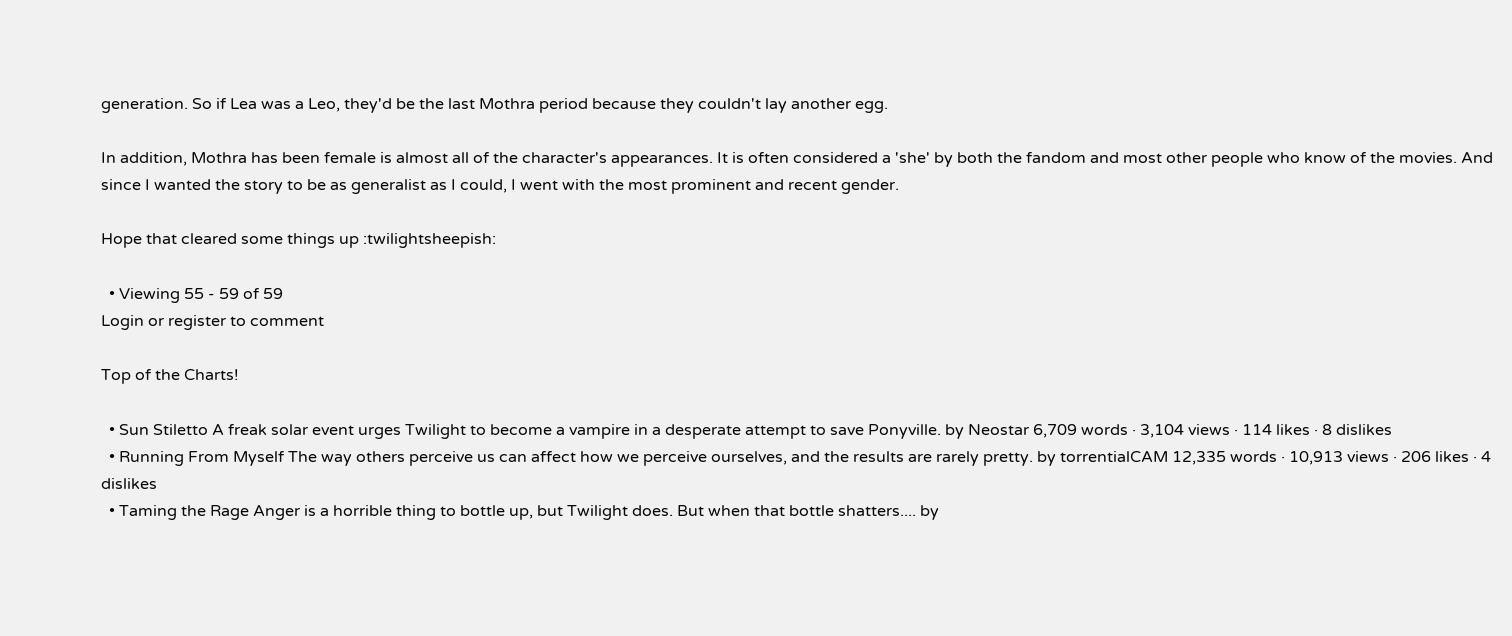generation. So if Lea was a Leo, they'd be the last Mothra period because they couldn't lay another egg.

In addition, Mothra has been female is almost all of the character's appearances. It is often considered a 'she' by both the fandom and most other people who know of the movies. And since I wanted the story to be as generalist as I could, I went with the most prominent and recent gender.

Hope that cleared some things up :twilightsheepish:

  • Viewing 55 - 59 of 59
Login or register to comment

Top of the Charts!

  • Sun Stiletto A freak solar event urges Twilight to become a vampire in a desperate attempt to save Ponyville. by Neostar 6,709 words · 3,104 views · 114 likes · 8 dislikes
  • Running From Myself The way others perceive us can affect how we perceive ourselves, and the results are rarely pretty. by torrentialCAM 12,335 words · 10,913 views · 206 likes · 4 dislikes
  • Taming the Rage Anger is a horrible thing to bottle up, but Twilight does. But when that bottle shatters.... by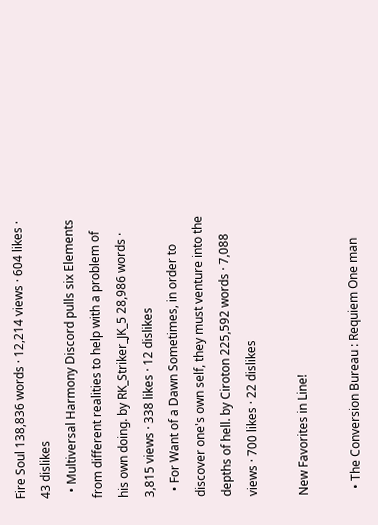Fire Soul 138,836 words · 12,214 views · 604 likes · 43 dislikes
  • Multiversal Harmony Discord pulls six Elements from different realities to help with a problem of his own doing. by RK_Striker_JK_5 28,986 words · 3,815 views · 338 likes · 12 dislikes
  • For Want of a Dawn Sometimes, in order to discover one's own self, they must venture into the depths of hell. by Ciroton 225,592 words · 7,088 views · 700 likes · 22 dislikes

New Favorites in Line!

  • The Conversion Bureau : Requiem One man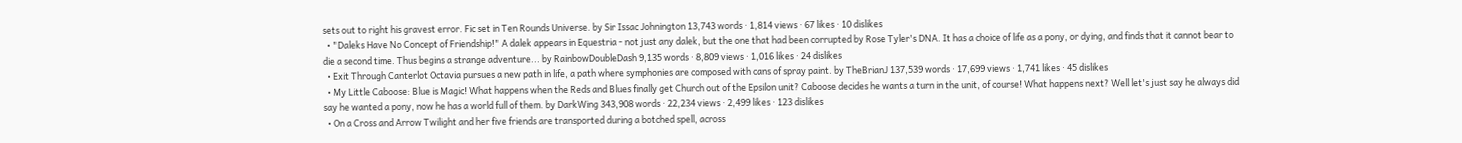sets out to right his gravest error. Fic set in Ten Rounds Universe. by Sir Issac Johnington 13,743 words · 1,814 views · 67 likes · 10 dislikes
  • "Daleks Have No Concept of Friendship!" A dalek appears in Equestria - not just any dalek, but the one that had been corrupted by Rose Tyler's DNA. It has a choice of life as a pony, or dying, and finds that it cannot bear to die a second time. Thus begins a strange adventure... by RainbowDoubleDash 9,135 words · 8,809 views · 1,016 likes · 24 dislikes
  • Exit Through Canterlot Octavia pursues a new path in life, a path where symphonies are composed with cans of spray paint. by TheBrianJ 137,539 words · 17,699 views · 1,741 likes · 45 dislikes
  • My Little Caboose: Blue is Magic! What happens when the Reds and Blues finally get Church out of the Epsilon unit? Caboose decides he wants a turn in the unit, of course! What happens next? Well let's just say he always did say he wanted a pony, now he has a world full of them. by DarkWing 343,908 words · 22,234 views · 2,499 likes · 123 dislikes
  • On a Cross and Arrow Twilight and her five friends are transported during a botched spell, across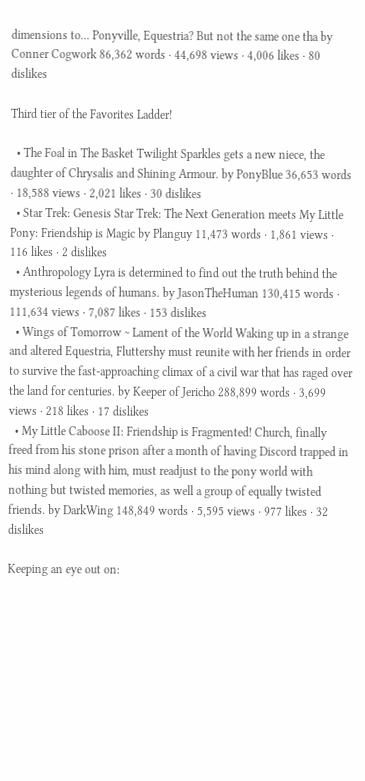dimensions to... Ponyville, Equestria? But not the same one tha by Conner Cogwork 86,362 words · 44,698 views · 4,006 likes · 80 dislikes

Third tier of the Favorites Ladder!

  • The Foal in The Basket Twilight Sparkles gets a new niece, the daughter of Chrysalis and Shining Armour. by PonyBlue 36,653 words · 18,588 views · 2,021 likes · 30 dislikes
  • Star Trek: Genesis Star Trek: The Next Generation meets My Little Pony: Friendship is Magic by Planguy 11,473 words · 1,861 views · 116 likes · 2 dislikes
  • Anthropology Lyra is determined to find out the truth behind the mysterious legends of humans. by JasonTheHuman 130,415 words · 111,634 views · 7,087 likes · 153 dislikes
  • Wings of Tomorrow ~ Lament of the World Waking up in a strange and altered Equestria, Fluttershy must reunite with her friends in order to survive the fast-approaching climax of a civil war that has raged over the land for centuries. by Keeper of Jericho 288,899 words · 3,699 views · 218 likes · 17 dislikes
  • My Little Caboose II: Friendship is Fragmented! Church, finally freed from his stone prison after a month of having Discord trapped in his mind along with him, must readjust to the pony world with nothing but twisted memories, as well a group of equally twisted friends. by DarkWing 148,849 words · 5,595 views · 977 likes · 32 dislikes

Keeping an eye out on: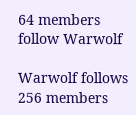64 members follow Warwolf

Warwolf follows 256 members